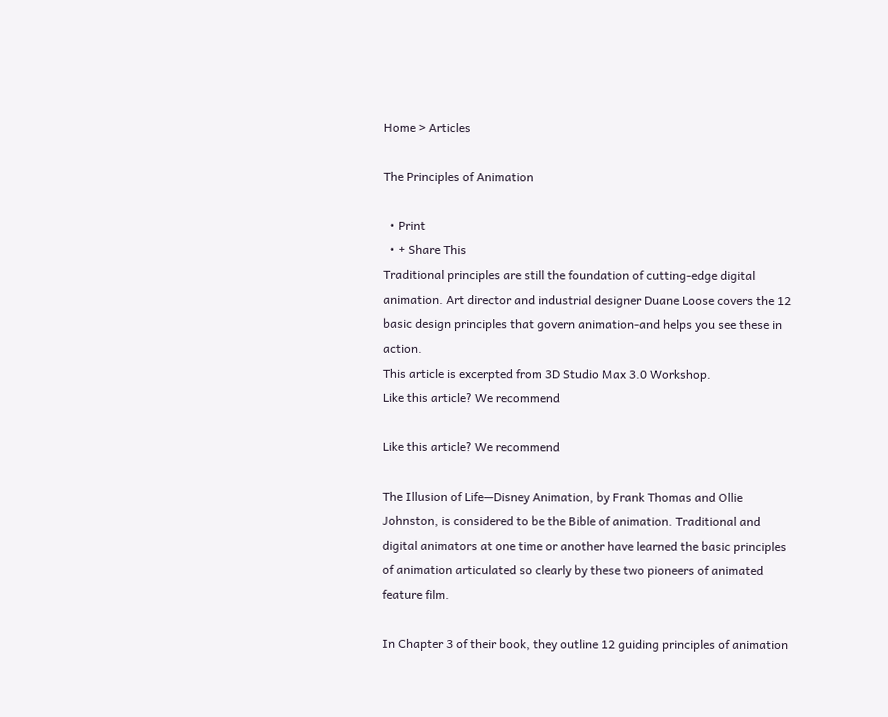Home > Articles

The Principles of Animation

  • Print
  • + Share This
Traditional principles are still the foundation of cutting-edge digital animation. Art director and industrial designer Duane Loose covers the 12 basic design principles that govern animation-and helps you see these in action.
This article is excerpted from 3D Studio Max 3.0 Workshop.
Like this article? We recommend

Like this article? We recommend

The Illusion of Life—Disney Animation, by Frank Thomas and Ollie Johnston, is considered to be the Bible of animation. Traditional and digital animators at one time or another have learned the basic principles of animation articulated so clearly by these two pioneers of animated feature film.

In Chapter 3 of their book, they outline 12 guiding principles of animation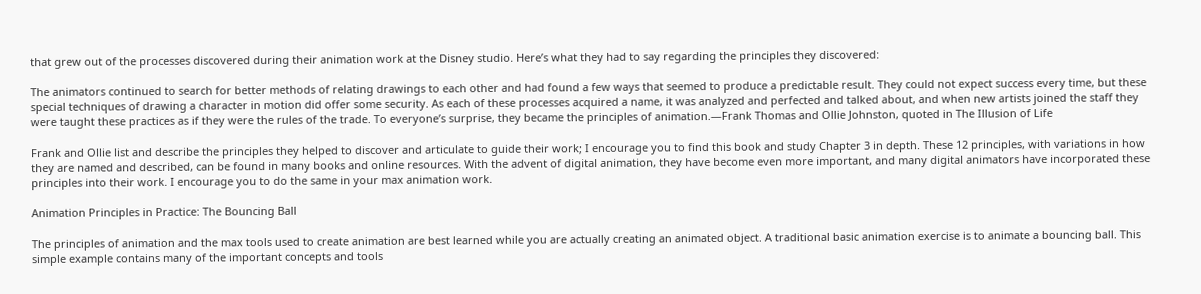that grew out of the processes discovered during their animation work at the Disney studio. Here’s what they had to say regarding the principles they discovered:

The animators continued to search for better methods of relating drawings to each other and had found a few ways that seemed to produce a predictable result. They could not expect success every time, but these special techniques of drawing a character in motion did offer some security. As each of these processes acquired a name, it was analyzed and perfected and talked about, and when new artists joined the staff they were taught these practices as if they were the rules of the trade. To everyone’s surprise, they became the principles of animation.—Frank Thomas and Ollie Johnston, quoted in The Illusion of Life

Frank and Ollie list and describe the principles they helped to discover and articulate to guide their work; I encourage you to find this book and study Chapter 3 in depth. These 12 principles, with variations in how they are named and described, can be found in many books and online resources. With the advent of digital animation, they have become even more important, and many digital animators have incorporated these principles into their work. I encourage you to do the same in your max animation work.

Animation Principles in Practice: The Bouncing Ball

The principles of animation and the max tools used to create animation are best learned while you are actually creating an animated object. A traditional basic animation exercise is to animate a bouncing ball. This simple example contains many of the important concepts and tools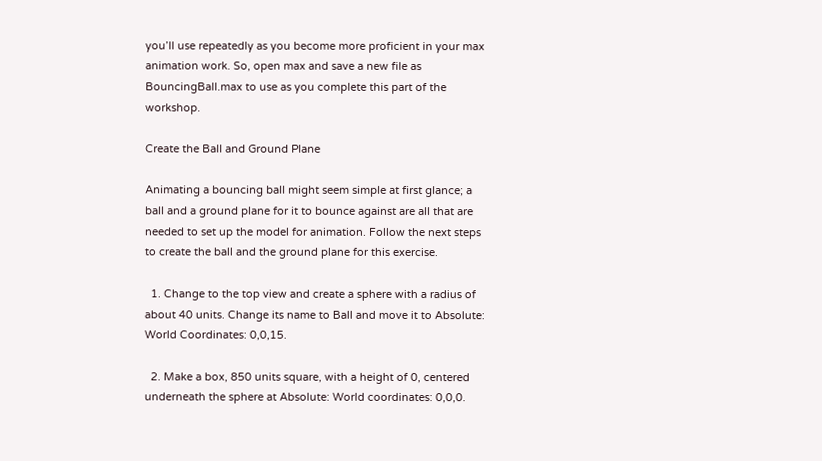you’ll use repeatedly as you become more proficient in your max animation work. So, open max and save a new file as BouncingBall.max to use as you complete this part of the workshop.

Create the Ball and Ground Plane

Animating a bouncing ball might seem simple at first glance; a ball and a ground plane for it to bounce against are all that are needed to set up the model for animation. Follow the next steps to create the ball and the ground plane for this exercise.

  1. Change to the top view and create a sphere with a radius of about 40 units. Change its name to Ball and move it to Absolute: World Coordinates: 0,0,15.

  2. Make a box, 850 units square, with a height of 0, centered underneath the sphere at Absolute: World coordinates: 0,0,0.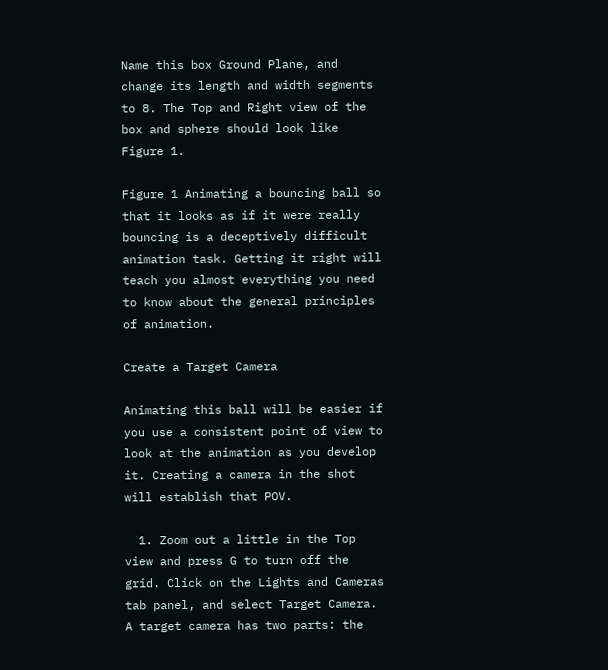Name this box Ground Plane, and change its length and width segments to 8. The Top and Right view of the box and sphere should look like Figure 1.

Figure 1 Animating a bouncing ball so that it looks as if it were really bouncing is a deceptively difficult animation task. Getting it right will teach you almost everything you need to know about the general principles of animation.

Create a Target Camera

Animating this ball will be easier if you use a consistent point of view to look at the animation as you develop it. Creating a camera in the shot will establish that POV.

  1. Zoom out a little in the Top view and press G to turn off the grid. Click on the Lights and Cameras tab panel, and select Target Camera. A target camera has two parts: the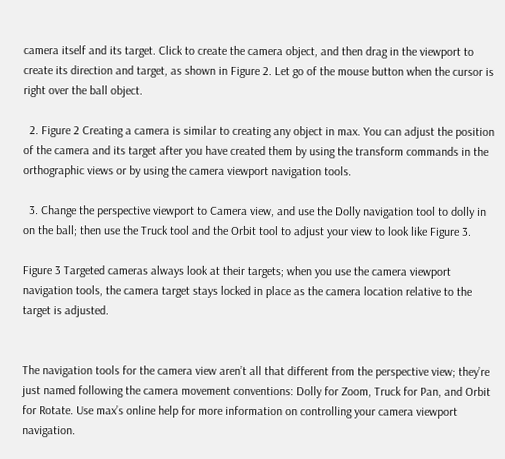camera itself and its target. Click to create the camera object, and then drag in the viewport to create its direction and target, as shown in Figure 2. Let go of the mouse button when the cursor is right over the ball object.

  2. Figure 2 Creating a camera is similar to creating any object in max. You can adjust the position of the camera and its target after you have created them by using the transform commands in the orthographic views or by using the camera viewport navigation tools.

  3. Change the perspective viewport to Camera view, and use the Dolly navigation tool to dolly in on the ball; then use the Truck tool and the Orbit tool to adjust your view to look like Figure 3.

Figure 3 Targeted cameras always look at their targets; when you use the camera viewport navigation tools, the camera target stays locked in place as the camera location relative to the target is adjusted.


The navigation tools for the camera view aren’t all that different from the perspective view; they’re just named following the camera movement conventions: Dolly for Zoom, Truck for Pan, and Orbit for Rotate. Use max’s online help for more information on controlling your camera viewport navigation.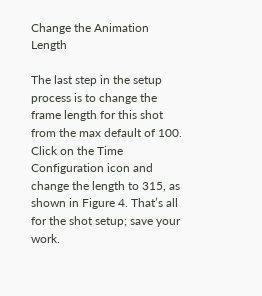Change the Animation Length

The last step in the setup process is to change the frame length for this shot from the max default of 100. Click on the Time Configuration icon and change the length to 315, as shown in Figure 4. That’s all for the shot setup; save your work.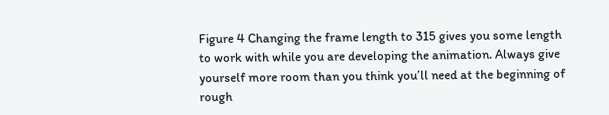Figure 4 Changing the frame length to 315 gives you some length to work with while you are developing the animation. Always give yourself more room than you think you’ll need at the beginning of rough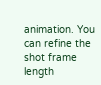animation. You can refine the shot frame length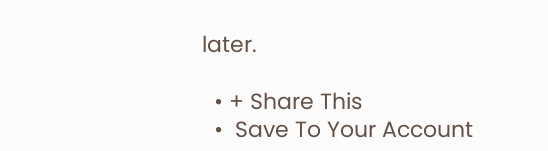later.

  • + Share This
  •  Save To Your Account